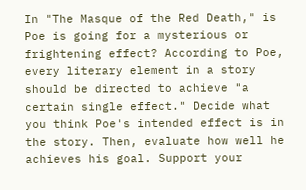In "The Masque of the Red Death," is Poe is going for a mysterious or frightening effect? According to Poe, every literary element in a story should be directed to achieve "a certain single effect." Decide what you think Poe's intended effect is in the story. Then, evaluate how well he achieves his goal. Support your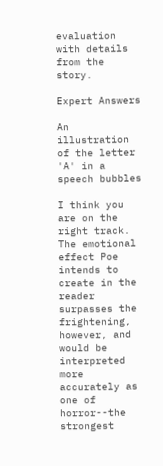evaluation with details from the story.

Expert Answers

An illustration of the letter 'A' in a speech bubbles

I think you are on the right track. The emotional effect Poe intends to create in the reader surpasses the frightening, however, and would be interpreted more accurately as one of horror--the strongest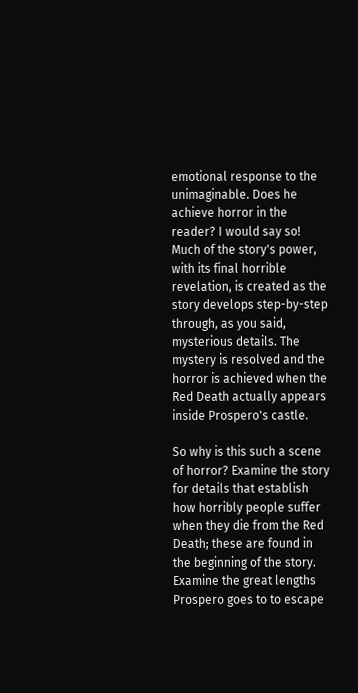emotional response to the unimaginable. Does he achieve horror in the reader? I would say so! Much of the story's power, with its final horrible revelation, is created as the story develops step-by-step through, as you said, mysterious details. The mystery is resolved and the horror is achieved when the Red Death actually appears inside Prospero's castle.

So why is this such a scene of horror? Examine the story for details that establish how horribly people suffer when they die from the Red Death; these are found in the beginning of the story. Examine the great lengths Prospero goes to to escape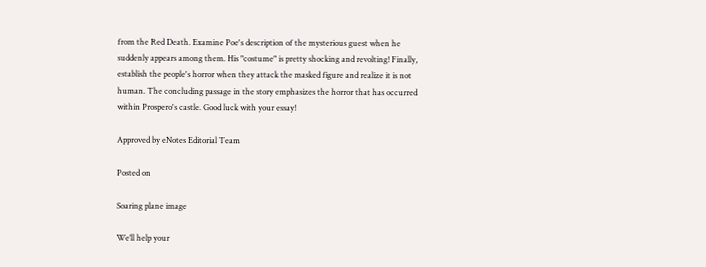from the Red Death. Examine Poe's description of the mysterious guest when he suddenly appears among them. His "costume" is pretty shocking and revolting! Finally, establish the people's horror when they attack the masked figure and realize it is not human. The concluding passage in the story emphasizes the horror that has occurred within Prospero's castle. Good luck with your essay!

Approved by eNotes Editorial Team

Posted on

Soaring plane image

We’ll help your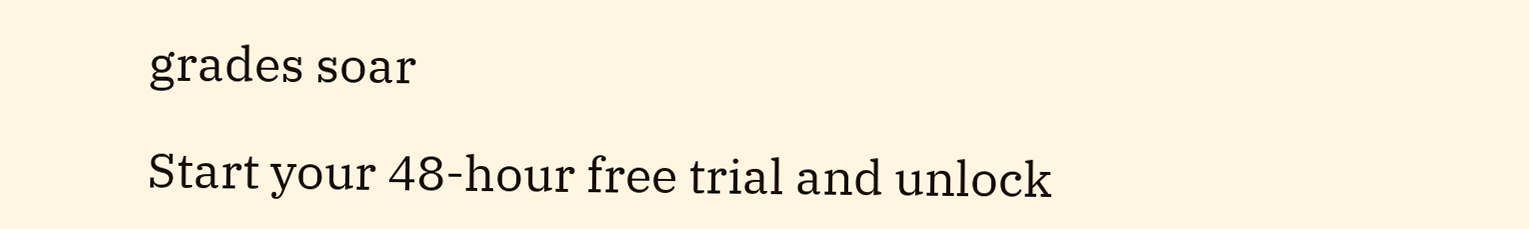grades soar

Start your 48-hour free trial and unlock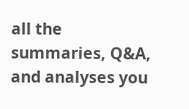all the summaries, Q&A, and analyses you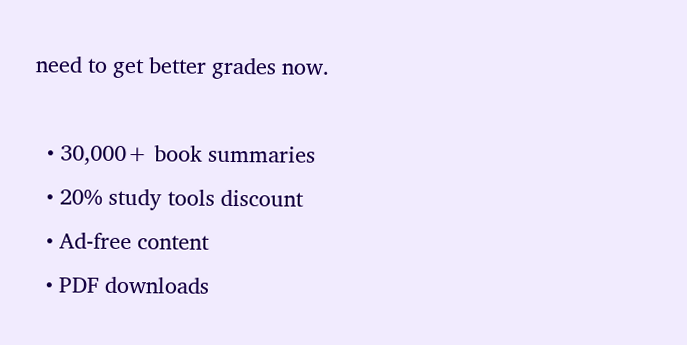need to get better grades now.

  • 30,000+ book summaries
  • 20% study tools discount
  • Ad-free content
  • PDF downloads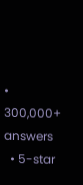• 300,000+ answers
  • 5-star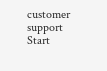customer support
Start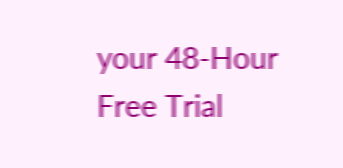your 48-Hour Free Trial